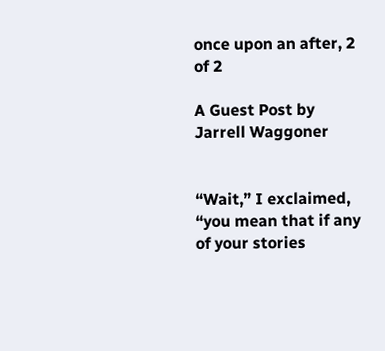once upon an after, 2 of 2

A Guest Post by Jarrell Waggoner


“Wait,” I exclaimed, “you mean that if any of your stories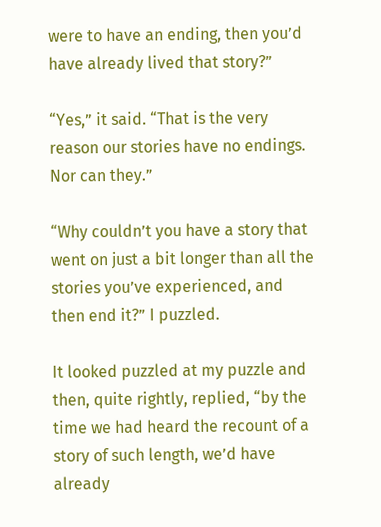were to have an ending, then you’d have already lived that story?”

“Yes,” it said. “That is the very reason our stories have no endings. Nor can they.”

“Why couldn’t you have a story that went on just a bit longer than all the stories you’ve experienced, and then end it?” I puzzled.

It looked puzzled at my puzzle and then, quite rightly, replied, “by the time we had heard the recount of a story of such length, we’d have already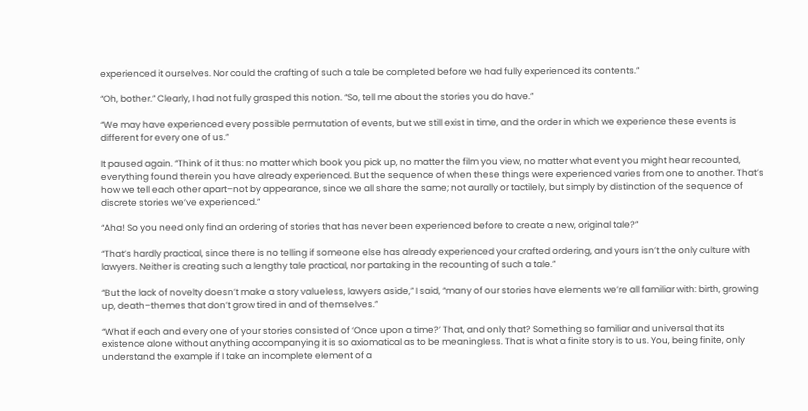experienced it ourselves. Nor could the crafting of such a tale be completed before we had fully experienced its contents.”

“Oh, bother.” Clearly, I had not fully grasped this notion. “So, tell me about the stories you do have.”

“We may have experienced every possible permutation of events, but we still exist in time, and the order in which we experience these events is different for every one of us.”

It paused again. “Think of it thus: no matter which book you pick up, no matter the film you view, no matter what event you might hear recounted, everything found therein you have already experienced. But the sequence of when these things were experienced varies from one to another. That’s how we tell each other apart–not by appearance, since we all share the same; not aurally or tactilely, but simply by distinction of the sequence of discrete stories we’ve experienced.”

“Aha! So you need only find an ordering of stories that has never been experienced before to create a new, original tale?”

“That’s hardly practical, since there is no telling if someone else has already experienced your crafted ordering, and yours isn’t the only culture with lawyers. Neither is creating such a lengthy tale practical, nor partaking in the recounting of such a tale.”

“But the lack of novelty doesn’t make a story valueless, lawyers aside,” I said, “many of our stories have elements we’re all familiar with: birth, growing up, death–themes that don’t grow tired in and of themselves.”

“What if each and every one of your stories consisted of ‘Once upon a time?’ That, and only that? Something so familiar and universal that its existence alone without anything accompanying it is so axiomatical as to be meaningless. That is what a finite story is to us. You, being finite, only understand the example if I take an incomplete element of a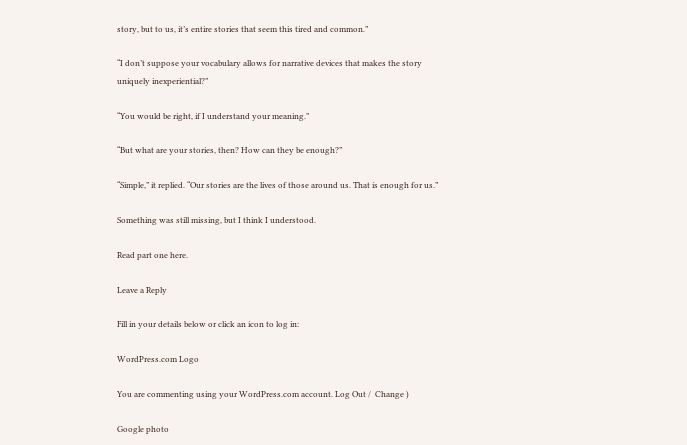story, but to us, it’s entire stories that seem this tired and common.”

“I don’t suppose your vocabulary allows for narrative devices that makes the story uniquely inexperiential?”

“You would be right, if I understand your meaning.”

“But what are your stories, then? How can they be enough?”

“Simple,” it replied. “Our stories are the lives of those around us. That is enough for us.”

Something was still missing, but I think I understood.

Read part one here.

Leave a Reply

Fill in your details below or click an icon to log in:

WordPress.com Logo

You are commenting using your WordPress.com account. Log Out /  Change )

Google photo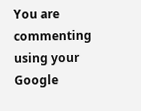You are commenting using your Google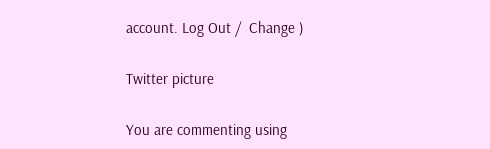account. Log Out /  Change )

Twitter picture

You are commenting using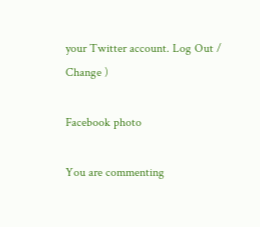your Twitter account. Log Out /  Change )

Facebook photo

You are commenting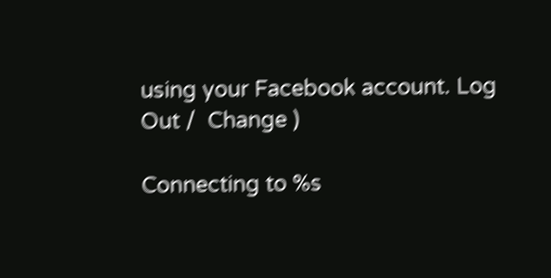using your Facebook account. Log Out /  Change )

Connecting to %s